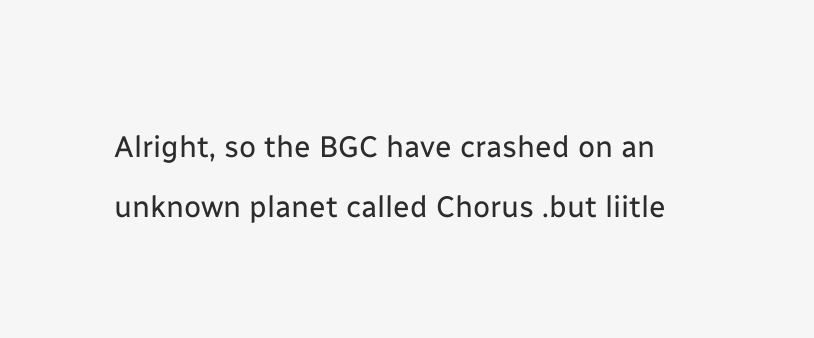Alright, so the BGC have crashed on an unknown planet called Chorus .but liitle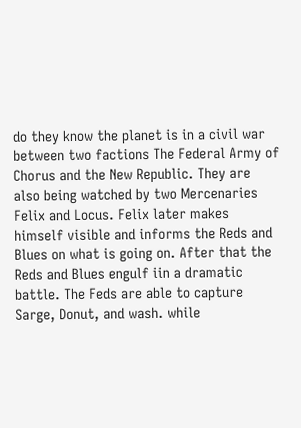do they know the planet is in a civil war between two factions The Federal Army of Chorus and the New Republic. They are also being watched by two Mercenaries Felix and Locus. Felix later makes himself visible and informs the Reds and Blues on what is going on. After that the Reds and Blues engulf iin a dramatic battle. The Feds are able to capture Sarge, Donut, and wash. while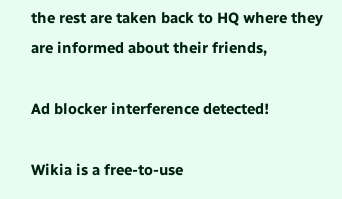the rest are taken back to HQ where they are informed about their friends,

Ad blocker interference detected!

Wikia is a free-to-use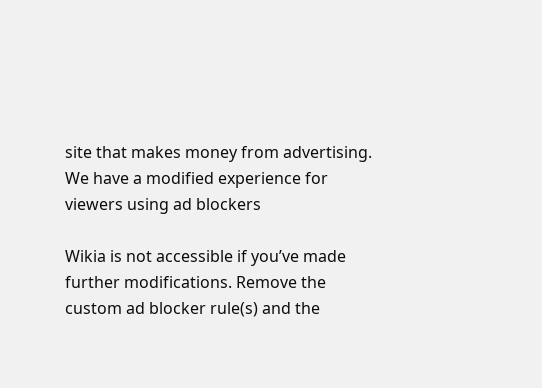site that makes money from advertising. We have a modified experience for viewers using ad blockers

Wikia is not accessible if you’ve made further modifications. Remove the custom ad blocker rule(s) and the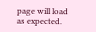page will load as expected.